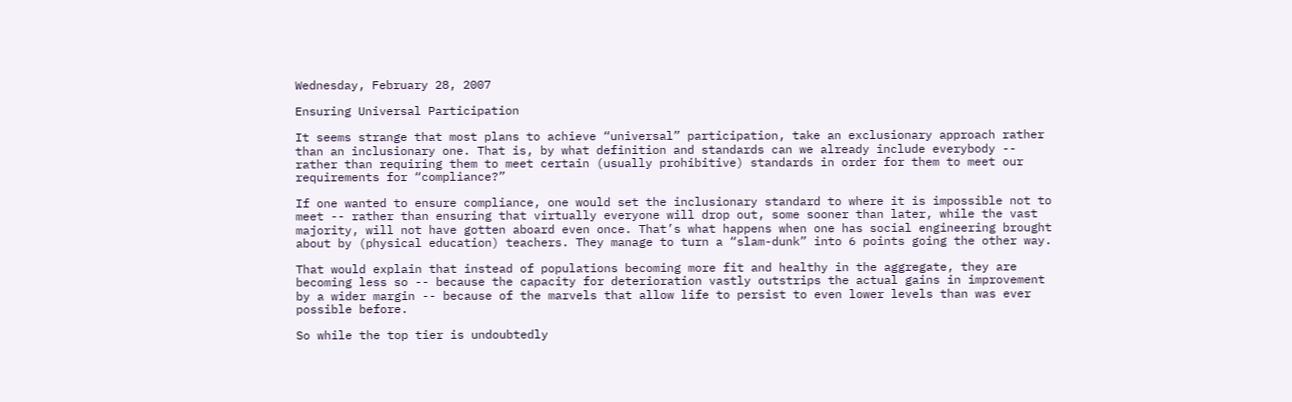Wednesday, February 28, 2007

Ensuring Universal Participation

It seems strange that most plans to achieve “universal” participation, take an exclusionary approach rather than an inclusionary one. That is, by what definition and standards can we already include everybody -- rather than requiring them to meet certain (usually prohibitive) standards in order for them to meet our requirements for “compliance?”

If one wanted to ensure compliance, one would set the inclusionary standard to where it is impossible not to meet -- rather than ensuring that virtually everyone will drop out, some sooner than later, while the vast majority, will not have gotten aboard even once. That’s what happens when one has social engineering brought about by (physical education) teachers. They manage to turn a “slam-dunk” into 6 points going the other way.

That would explain that instead of populations becoming more fit and healthy in the aggregate, they are becoming less so -- because the capacity for deterioration vastly outstrips the actual gains in improvement by a wider margin -- because of the marvels that allow life to persist to even lower levels than was ever possible before.

So while the top tier is undoubtedly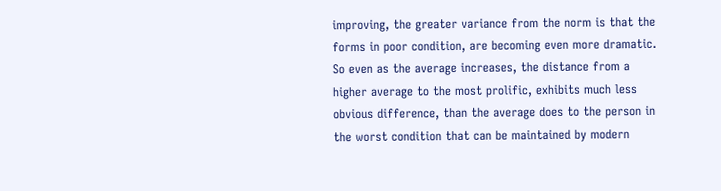improving, the greater variance from the norm is that the forms in poor condition, are becoming even more dramatic. So even as the average increases, the distance from a higher average to the most prolific, exhibits much less obvious difference, than the average does to the person in the worst condition that can be maintained by modern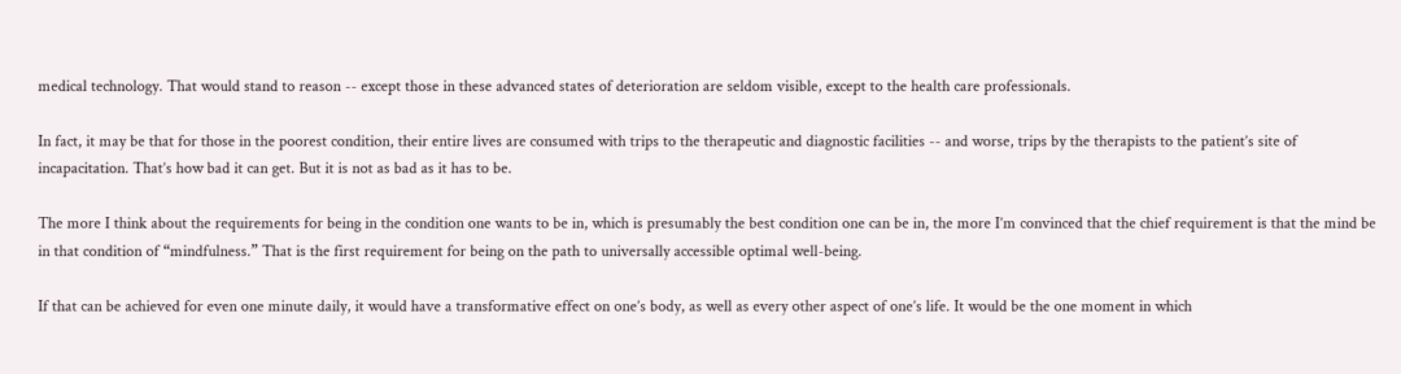medical technology. That would stand to reason -- except those in these advanced states of deterioration are seldom visible, except to the health care professionals.

In fact, it may be that for those in the poorest condition, their entire lives are consumed with trips to the therapeutic and diagnostic facilities -- and worse, trips by the therapists to the patient’s site of incapacitation. That’s how bad it can get. But it is not as bad as it has to be.

The more I think about the requirements for being in the condition one wants to be in, which is presumably the best condition one can be in, the more I’m convinced that the chief requirement is that the mind be in that condition of “mindfulness.” That is the first requirement for being on the path to universally accessible optimal well-being.

If that can be achieved for even one minute daily, it would have a transformative effect on one’s body, as well as every other aspect of one’s life. It would be the one moment in which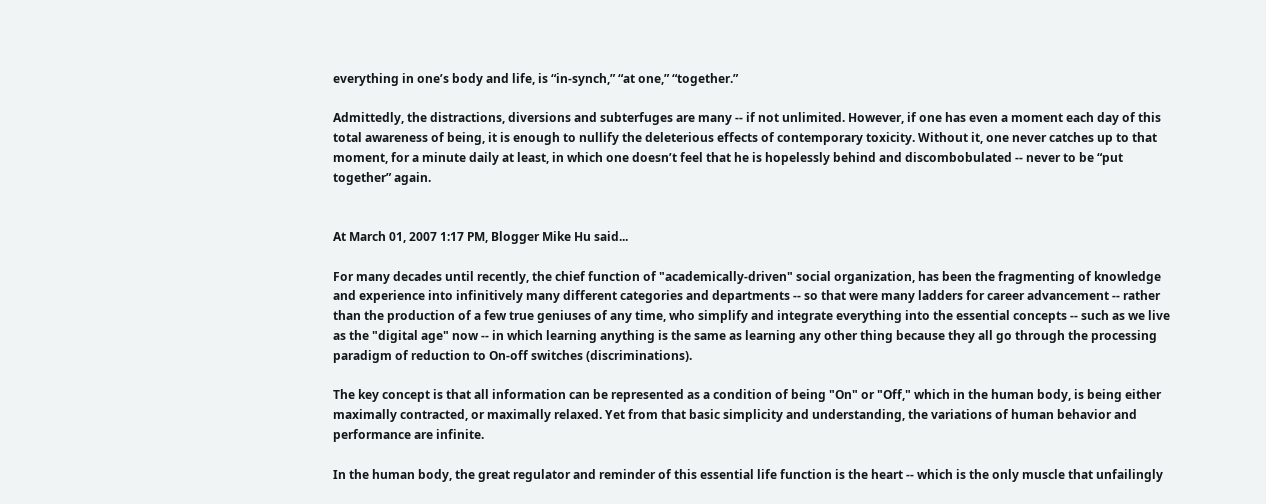everything in one’s body and life, is “in-synch,” “at one,” “together.”

Admittedly, the distractions, diversions and subterfuges are many -- if not unlimited. However, if one has even a moment each day of this total awareness of being, it is enough to nullify the deleterious effects of contemporary toxicity. Without it, one never catches up to that moment, for a minute daily at least, in which one doesn’t feel that he is hopelessly behind and discombobulated -- never to be “put together” again.


At March 01, 2007 1:17 PM, Blogger Mike Hu said...

For many decades until recently, the chief function of "academically-driven" social organization, has been the fragmenting of knowledge and experience into infinitively many different categories and departments -- so that were many ladders for career advancement -- rather than the production of a few true geniuses of any time, who simplify and integrate everything into the essential concepts -- such as we live as the "digital age" now -- in which learning anything is the same as learning any other thing because they all go through the processing paradigm of reduction to On-off switches (discriminations).

The key concept is that all information can be represented as a condition of being "On" or "Off," which in the human body, is being either maximally contracted, or maximally relaxed. Yet from that basic simplicity and understanding, the variations of human behavior and performance are infinite.

In the human body, the great regulator and reminder of this essential life function is the heart -- which is the only muscle that unfailingly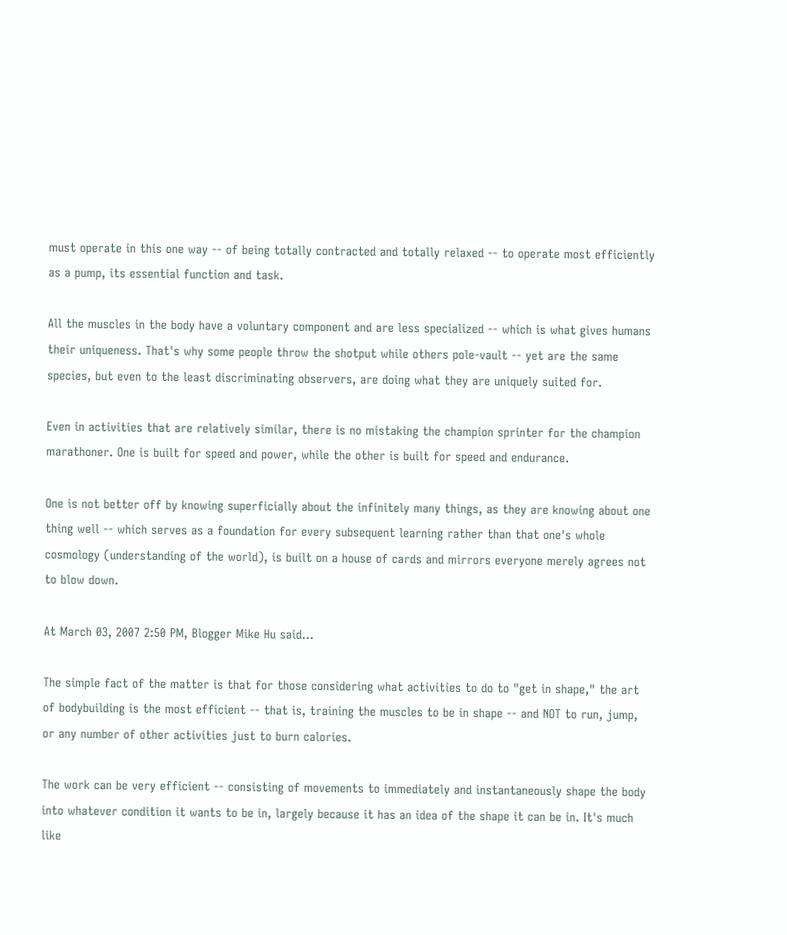must operate in this one way -- of being totally contracted and totally relaxed -- to operate most efficiently as a pump, its essential function and task.

All the muscles in the body have a voluntary component and are less specialized -- which is what gives humans their uniqueness. That's why some people throw the shotput while others pole-vault -- yet are the same species, but even to the least discriminating observers, are doing what they are uniquely suited for.

Even in activities that are relatively similar, there is no mistaking the champion sprinter for the champion marathoner. One is built for speed and power, while the other is built for speed and endurance.

One is not better off by knowing superficially about the infinitely many things, as they are knowing about one thing well -- which serves as a foundation for every subsequent learning rather than that one's whole cosmology (understanding of the world), is built on a house of cards and mirrors everyone merely agrees not to blow down.

At March 03, 2007 2:50 PM, Blogger Mike Hu said...

The simple fact of the matter is that for those considering what activities to do to "get in shape," the art of bodybuilding is the most efficient -- that is, training the muscles to be in shape -- and NOT to run, jump, or any number of other activities just to burn calories.

The work can be very efficient -- consisting of movements to immediately and instantaneously shape the body into whatever condition it wants to be in, largely because it has an idea of the shape it can be in. It's much like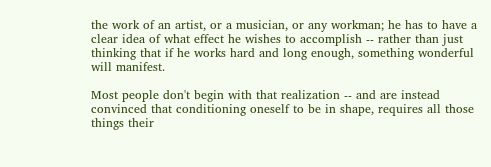the work of an artist, or a musician, or any workman; he has to have a clear idea of what effect he wishes to accomplish -- rather than just thinking that if he works hard and long enough, something wonderful will manifest.

Most people don't begin with that realization -- and are instead convinced that conditioning oneself to be in shape, requires all those things their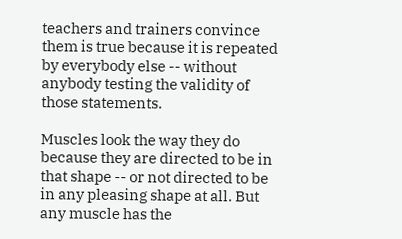teachers and trainers convince them is true because it is repeated by everybody else -- without anybody testing the validity of those statements.

Muscles look the way they do because they are directed to be in that shape -- or not directed to be in any pleasing shape at all. But any muscle has the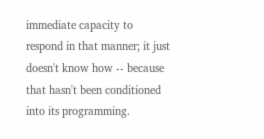immediate capacity to respond in that manner; it just doesn't know how -- because that hasn't been conditioned into its programming.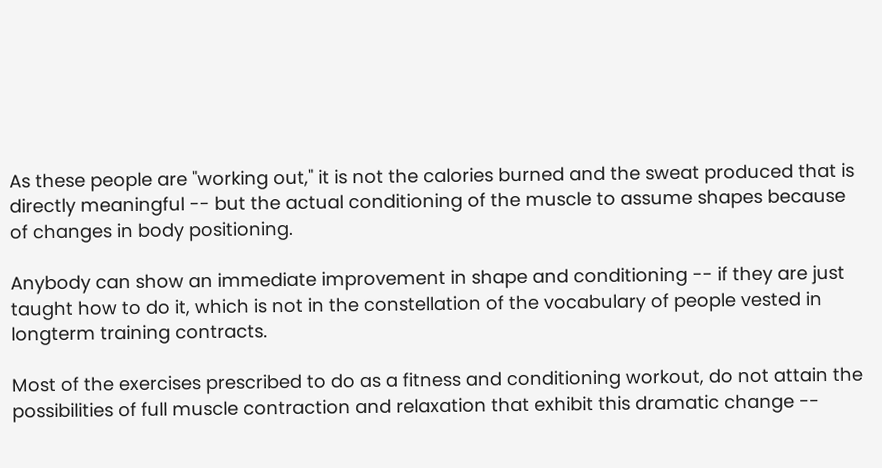As these people are "working out," it is not the calories burned and the sweat produced that is directly meaningful -- but the actual conditioning of the muscle to assume shapes because of changes in body positioning.

Anybody can show an immediate improvement in shape and conditioning -- if they are just taught how to do it, which is not in the constellation of the vocabulary of people vested in longterm training contracts.

Most of the exercises prescribed to do as a fitness and conditioning workout, do not attain the possibilities of full muscle contraction and relaxation that exhibit this dramatic change --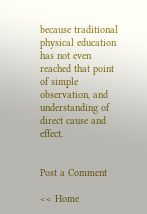because traditional physical education has not even reached that point of simple observation, and understanding of direct cause and effect.


Post a Comment

<< Home